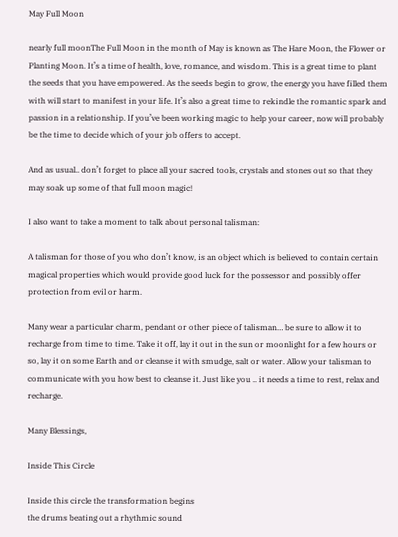May Full Moon

nearly full moonThe Full Moon in the month of May is known as The Hare Moon, the Flower or Planting Moon. It’s a time of health, love, romance, and wisdom. This is a great time to plant the seeds that you have empowered. As the seeds begin to grow, the energy you have filled them with will start to manifest in your life. It’s also a great time to rekindle the romantic spark and passion in a relationship. If you’ve been working magic to help your career, now will probably be the time to decide which of your job offers to accept.

And as usual.. don’t forget to place all your sacred tools, crystals and stones out so that they may soak up some of that full moon magic!

I also want to take a moment to talk about personal talisman:

A talisman for those of you who don’t know, is an object which is believed to contain certain magical properties which would provide good luck for the possessor and possibly offer protection from evil or harm.

Many wear a particular charm, pendant or other piece of talisman… be sure to allow it to recharge from time to time. Take it off, lay it out in the sun or moonlight for a few hours or so, lay it on some Earth and or cleanse it with smudge, salt or water. Allow your talisman to communicate with you how best to cleanse it. Just like you .. it needs a time to rest, relax and recharge.

Many Blessings,

Inside This Circle

Inside this circle the transformation begins
the drums beating out a rhythmic sound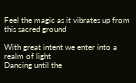Feel the magic as it vibrates up from this sacred ground

With great intent we enter into a realm of light
Dancing until the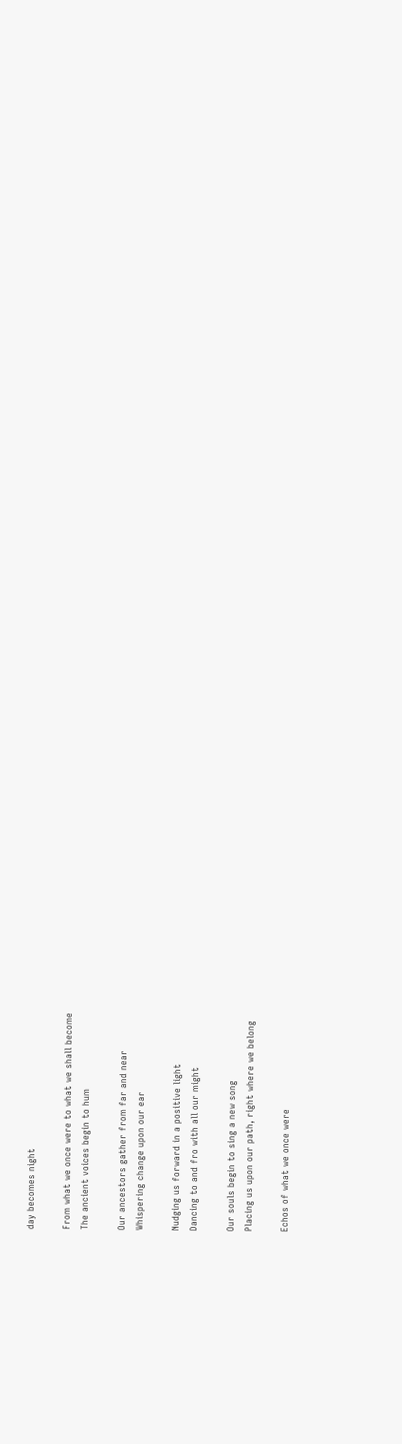day becomes night

From what we once were to what we shall become
The ancient voices begin to hum

Our ancestors gather from far and near
Whispering change upon our ear

Nudging us forward in a positive light
Dancing to and fro with all our might

Our souls begin to sing a new song
Placing us upon our path, right where we belong

Echos of what we once were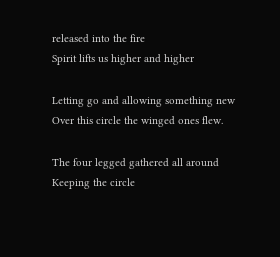released into the fire
Spirit lifts us higher and higher

Letting go and allowing something new
Over this circle the winged ones flew.

The four legged gathered all around
Keeping the circle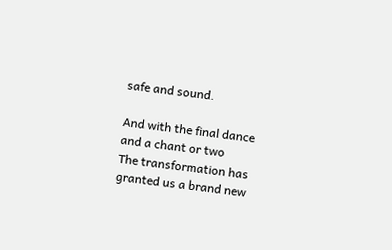safe and sound.

And with the final dance and a chant or two
The transformation has granted us a brand new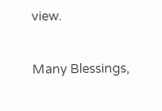view.

Many Blessings,